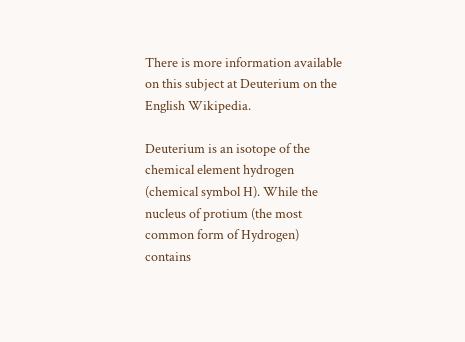There is more information available on this subject at Deuterium on the English Wikipedia.

Deuterium is an isotope of the chemical element hydrogen (chemical symbol H). While the nucleus of protium (the most common form of Hydrogen) contains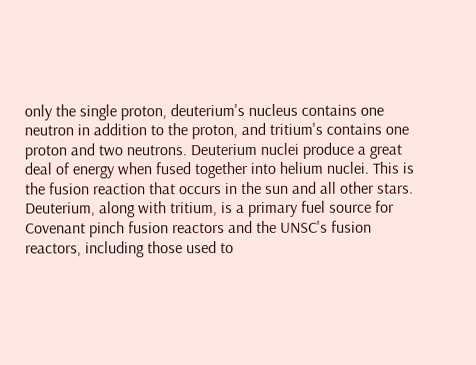only the single proton, deuterium's nucleus contains one neutron in addition to the proton, and tritium's contains one proton and two neutrons. Deuterium nuclei produce a great deal of energy when fused together into helium nuclei. This is the fusion reaction that occurs in the sun and all other stars. Deuterium, along with tritium, is a primary fuel source for Covenant pinch fusion reactors and the UNSC's fusion reactors, including those used to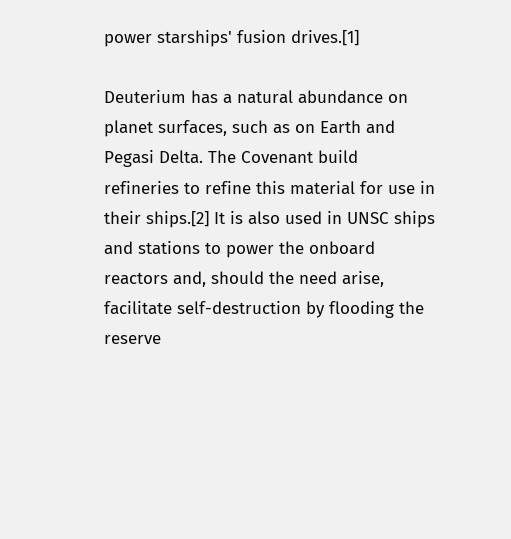power starships' fusion drives.[1]

Deuterium has a natural abundance on planet surfaces, such as on Earth and Pegasi Delta. The Covenant build refineries to refine this material for use in their ships.[2] It is also used in UNSC ships and stations to power the onboard reactors and, should the need arise, facilitate self-destruction by flooding the reserve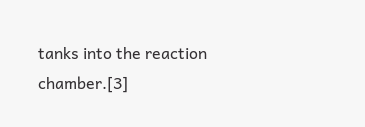tanks into the reaction chamber.[3]